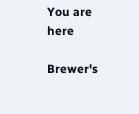You are here

Brewer's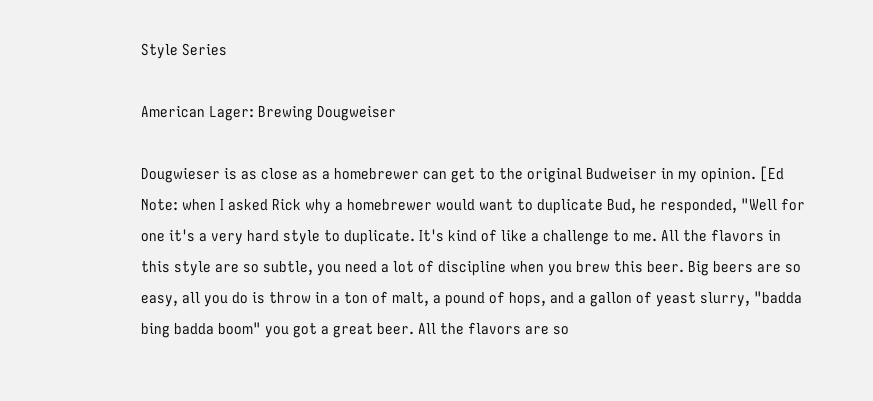Style Series

American Lager: Brewing Dougweiser

Dougwieser is as close as a homebrewer can get to the original Budweiser in my opinion. [Ed Note: when I asked Rick why a homebrewer would want to duplicate Bud, he responded, "Well for one it's a very hard style to duplicate. It's kind of like a challenge to me. All the flavors in this style are so subtle, you need a lot of discipline when you brew this beer. Big beers are so easy, all you do is throw in a ton of malt, a pound of hops, and a gallon of yeast slurry, "badda bing badda boom" you got a great beer. All the flavors are so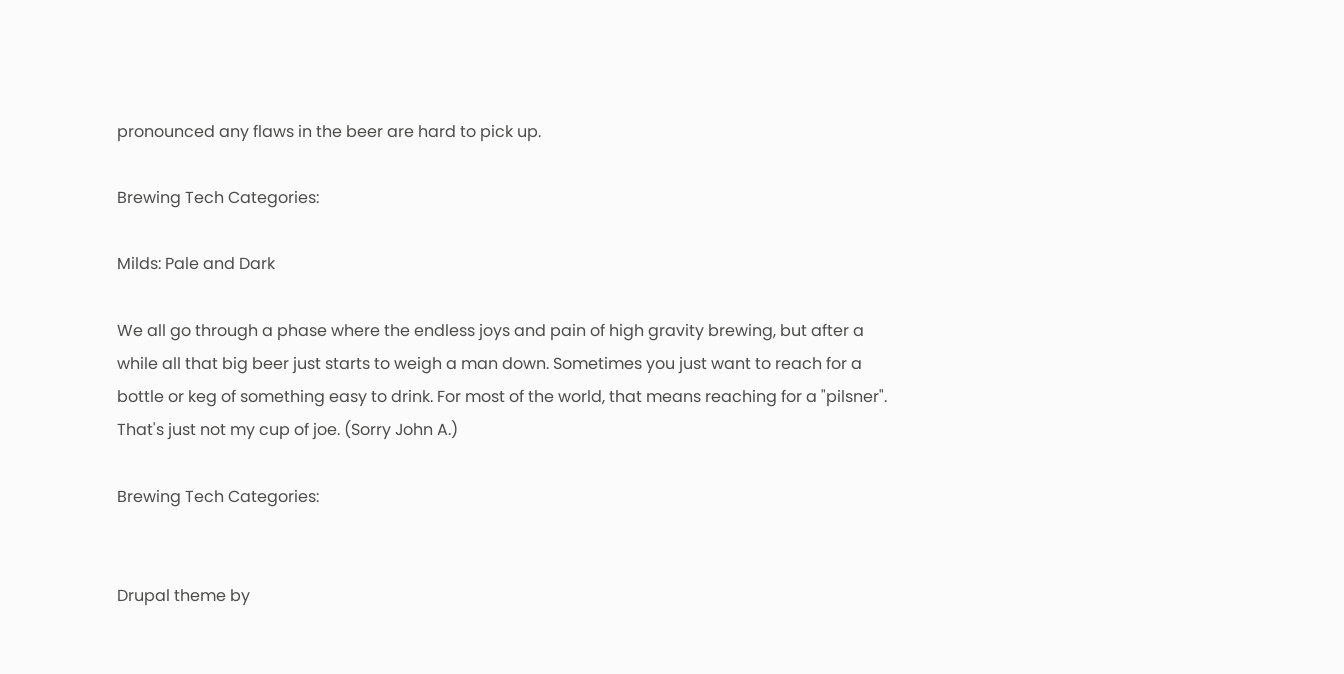pronounced any flaws in the beer are hard to pick up.

Brewing Tech Categories:

Milds: Pale and Dark

We all go through a phase where the endless joys and pain of high gravity brewing, but after a while all that big beer just starts to weigh a man down. Sometimes you just want to reach for a bottle or keg of something easy to drink. For most of the world, that means reaching for a "pilsner". That's just not my cup of joe. (Sorry John A.)

Brewing Tech Categories:


Drupal theme by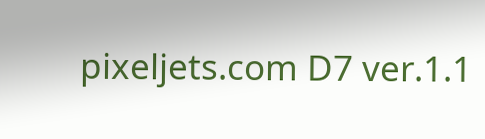pixeljets.com D7 ver.1.1